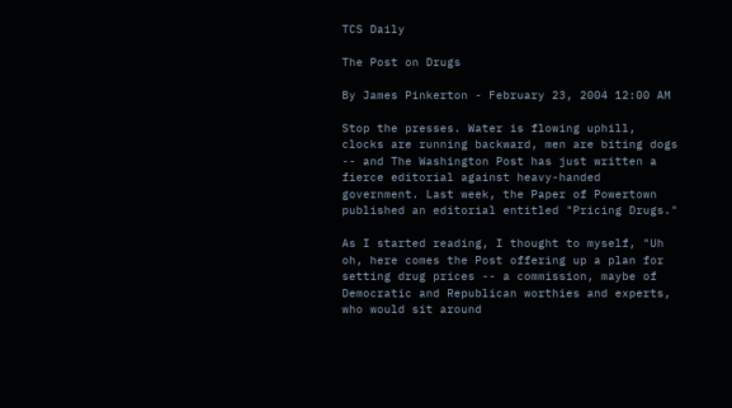TCS Daily

The Post on Drugs

By James Pinkerton - February 23, 2004 12:00 AM

Stop the presses. Water is flowing uphill, clocks are running backward, men are biting dogs -- and The Washington Post has just written a fierce editorial against heavy-handed government. Last week, the Paper of Powertown published an editorial entitled "Pricing Drugs."

As I started reading, I thought to myself, "Uh oh, here comes the Post offering up a plan for setting drug prices -- a commission, maybe of Democratic and Republican worthies and experts, who would sit around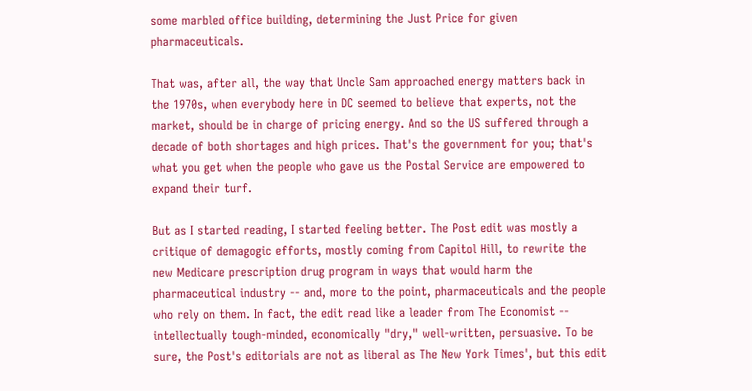some marbled office building, determining the Just Price for given pharmaceuticals.

That was, after all, the way that Uncle Sam approached energy matters back in the 1970s, when everybody here in DC seemed to believe that experts, not the market, should be in charge of pricing energy. And so the US suffered through a decade of both shortages and high prices. That's the government for you; that's what you get when the people who gave us the Postal Service are empowered to expand their turf.

But as I started reading, I started feeling better. The Post edit was mostly a critique of demagogic efforts, mostly coming from Capitol Hill, to rewrite the new Medicare prescription drug program in ways that would harm the pharmaceutical industry -- and, more to the point, pharmaceuticals and the people who rely on them. In fact, the edit read like a leader from The Economist -- intellectually tough-minded, economically "dry," well-written, persuasive. To be sure, the Post's editorials are not as liberal as The New York Times', but this edit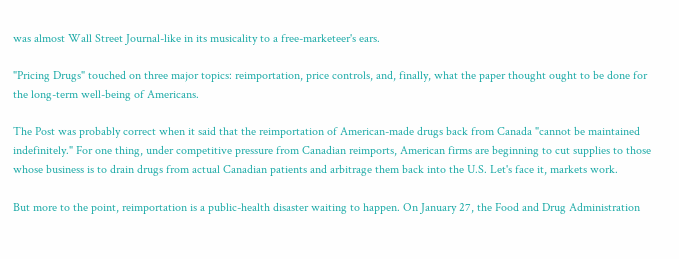was almost Wall Street Journal-like in its musicality to a free-marketeer's ears.

"Pricing Drugs" touched on three major topics: reimportation, price controls, and, finally, what the paper thought ought to be done for the long-term well-being of Americans.

The Post was probably correct when it said that the reimportation of American-made drugs back from Canada "cannot be maintained indefinitely." For one thing, under competitive pressure from Canadian reimports, American firms are beginning to cut supplies to those whose business is to drain drugs from actual Canadian patients and arbitrage them back into the U.S. Let's face it, markets work.

But more to the point, reimportation is a public-health disaster waiting to happen. On January 27, the Food and Drug Administration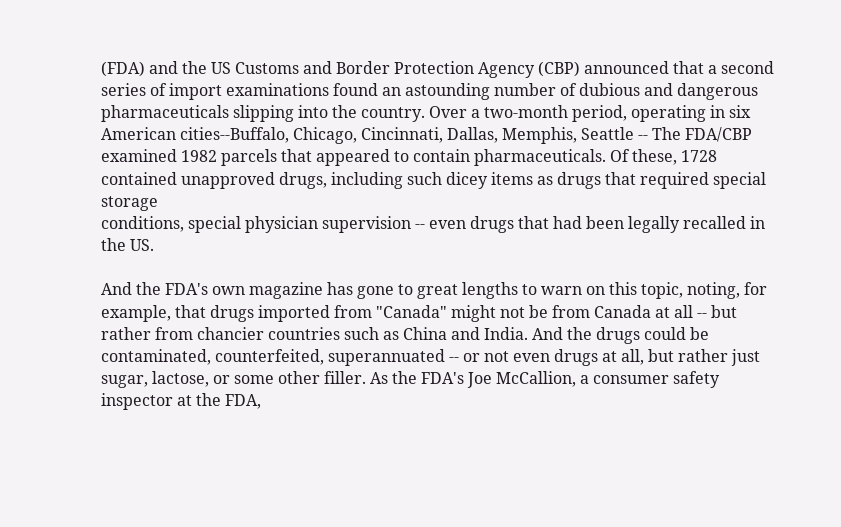(FDA) and the US Customs and Border Protection Agency (CBP) announced that a second series of import examinations found an astounding number of dubious and dangerous pharmaceuticals slipping into the country. Over a two-month period, operating in six American cities--Buffalo, Chicago, Cincinnati, Dallas, Memphis, Seattle -- The FDA/CBP examined 1982 parcels that appeared to contain pharmaceuticals. Of these, 1728 contained unapproved drugs, including such dicey items as drugs that required special storage
conditions, special physician supervision -- even drugs that had been legally recalled in the US.

And the FDA's own magazine has gone to great lengths to warn on this topic, noting, for example, that drugs imported from "Canada" might not be from Canada at all -- but rather from chancier countries such as China and India. And the drugs could be contaminated, counterfeited, superannuated -- or not even drugs at all, but rather just sugar, lactose, or some other filler. As the FDA's Joe McCallion, a consumer safety inspector at the FDA,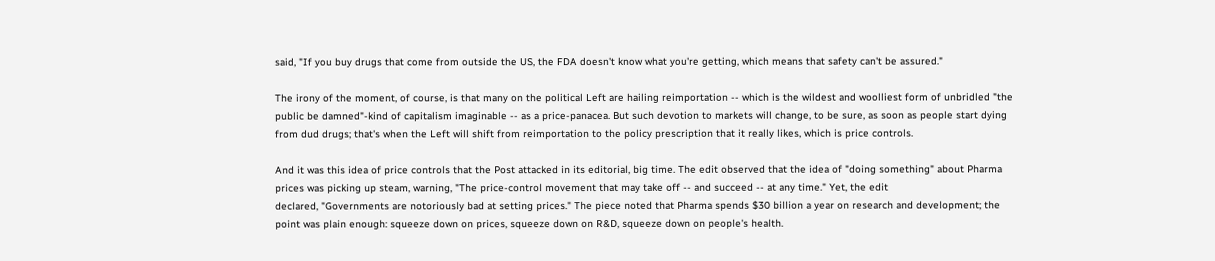said, "If you buy drugs that come from outside the US, the FDA doesn't know what you're getting, which means that safety can't be assured."

The irony of the moment, of course, is that many on the political Left are hailing reimportation -- which is the wildest and woolliest form of unbridled "the public be damned"-kind of capitalism imaginable -- as a price-panacea. But such devotion to markets will change, to be sure, as soon as people start dying from dud drugs; that's when the Left will shift from reimportation to the policy prescription that it really likes, which is price controls.

And it was this idea of price controls that the Post attacked in its editorial, big time. The edit observed that the idea of "doing something" about Pharma prices was picking up steam, warning, "The price-control movement that may take off -- and succeed -- at any time." Yet, the edit
declared, "Governments are notoriously bad at setting prices." The piece noted that Pharma spends $30 billion a year on research and development; the point was plain enough: squeeze down on prices, squeeze down on R&D, squeeze down on people's health.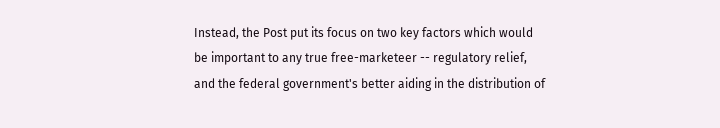Instead, the Post put its focus on two key factors which would be important to any true free-marketeer -- regulatory relief, and the federal government's better aiding in the distribution of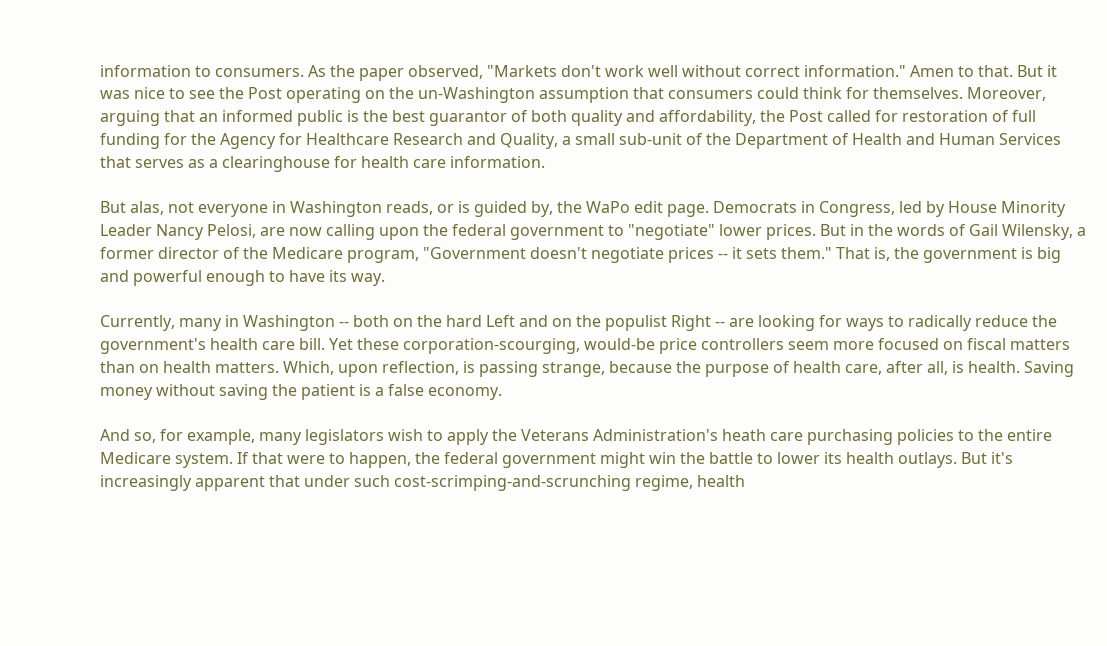information to consumers. As the paper observed, "Markets don't work well without correct information." Amen to that. But it was nice to see the Post operating on the un-Washington assumption that consumers could think for themselves. Moreover, arguing that an informed public is the best guarantor of both quality and affordability, the Post called for restoration of full funding for the Agency for Healthcare Research and Quality, a small sub-unit of the Department of Health and Human Services that serves as a clearinghouse for health care information.

But alas, not everyone in Washington reads, or is guided by, the WaPo edit page. Democrats in Congress, led by House Minority Leader Nancy Pelosi, are now calling upon the federal government to "negotiate" lower prices. But in the words of Gail Wilensky, a former director of the Medicare program, "Government doesn't negotiate prices -- it sets them." That is, the government is big and powerful enough to have its way.

Currently, many in Washington -- both on the hard Left and on the populist Right -- are looking for ways to radically reduce the government's health care bill. Yet these corporation-scourging, would-be price controllers seem more focused on fiscal matters than on health matters. Which, upon reflection, is passing strange, because the purpose of health care, after all, is health. Saving money without saving the patient is a false economy.

And so, for example, many legislators wish to apply the Veterans Administration's heath care purchasing policies to the entire Medicare system. If that were to happen, the federal government might win the battle to lower its health outlays. But it's increasingly apparent that under such cost-scrimping-and-scrunching regime, health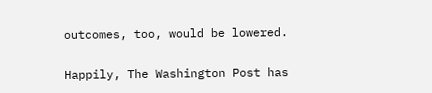outcomes, too, would be lowered.

Happily, The Washington Post has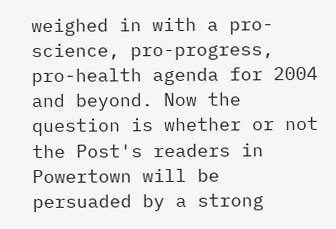weighed in with a pro-science, pro-progress, pro-health agenda for 2004 and beyond. Now the question is whether or not the Post's readers in Powertown will be persuaded by a strong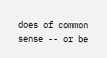does of common sense -- or be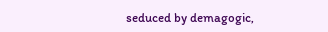seduced by demagogic,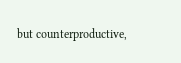but counterproductive,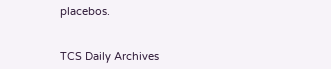placebos.


TCS Daily Archives